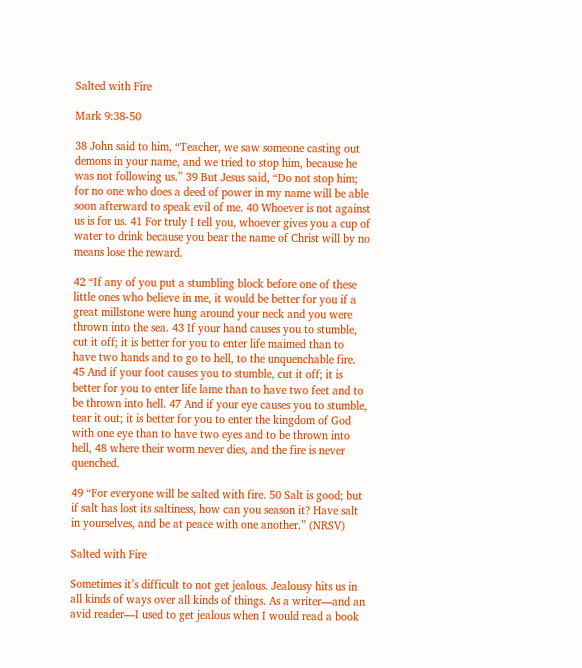Salted with Fire

Mark 9:38-50

38 John said to him, “Teacher, we saw someone casting out demons in your name, and we tried to stop him, because he was not following us.” 39 But Jesus said, “Do not stop him; for no one who does a deed of power in my name will be able soon afterward to speak evil of me. 40 Whoever is not against us is for us. 41 For truly I tell you, whoever gives you a cup of water to drink because you bear the name of Christ will by no means lose the reward.

42 “If any of you put a stumbling block before one of these little ones who believe in me, it would be better for you if a great millstone were hung around your neck and you were thrown into the sea. 43 If your hand causes you to stumble, cut it off; it is better for you to enter life maimed than to have two hands and to go to hell, to the unquenchable fire. 45 And if your foot causes you to stumble, cut it off; it is better for you to enter life lame than to have two feet and to be thrown into hell. 47 And if your eye causes you to stumble, tear it out; it is better for you to enter the kingdom of God with one eye than to have two eyes and to be thrown into hell, 48 where their worm never dies, and the fire is never quenched.

49 “For everyone will be salted with fire. 50 Salt is good; but if salt has lost its saltiness, how can you season it? Have salt in yourselves, and be at peace with one another.” (NRSV)

Salted with Fire

Sometimes it’s difficult to not get jealous. Jealousy hits us in all kinds of ways over all kinds of things. As a writer—and an avid reader—I used to get jealous when I would read a book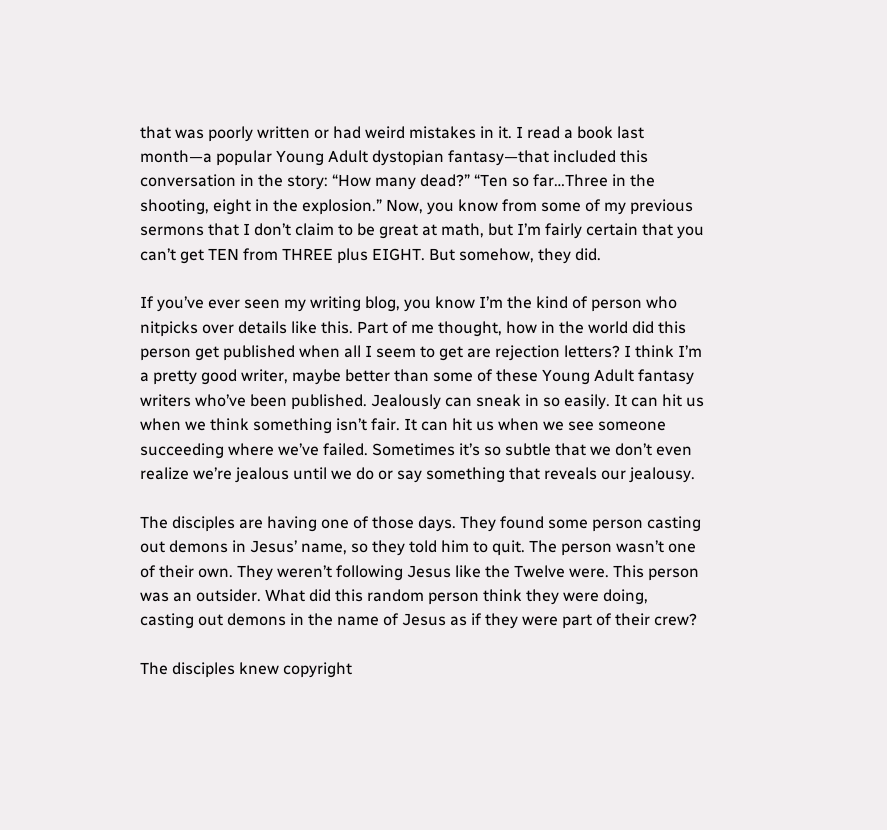that was poorly written or had weird mistakes in it. I read a book last month—a popular Young Adult dystopian fantasy—that included this conversation in the story: “How many dead?” “Ten so far…Three in the shooting, eight in the explosion.” Now, you know from some of my previous sermons that I don’t claim to be great at math, but I’m fairly certain that you can’t get TEN from THREE plus EIGHT. But somehow, they did.

If you’ve ever seen my writing blog, you know I’m the kind of person who nitpicks over details like this. Part of me thought, how in the world did this person get published when all I seem to get are rejection letters? I think I’m a pretty good writer, maybe better than some of these Young Adult fantasy writers who’ve been published. Jealously can sneak in so easily. It can hit us when we think something isn’t fair. It can hit us when we see someone succeeding where we’ve failed. Sometimes it’s so subtle that we don’t even realize we’re jealous until we do or say something that reveals our jealousy.

The disciples are having one of those days. They found some person casting out demons in Jesus’ name, so they told him to quit. The person wasn’t one of their own. They weren’t following Jesus like the Twelve were. This person was an outsider. What did this random person think they were doing, casting out demons in the name of Jesus as if they were part of their crew?

The disciples knew copyright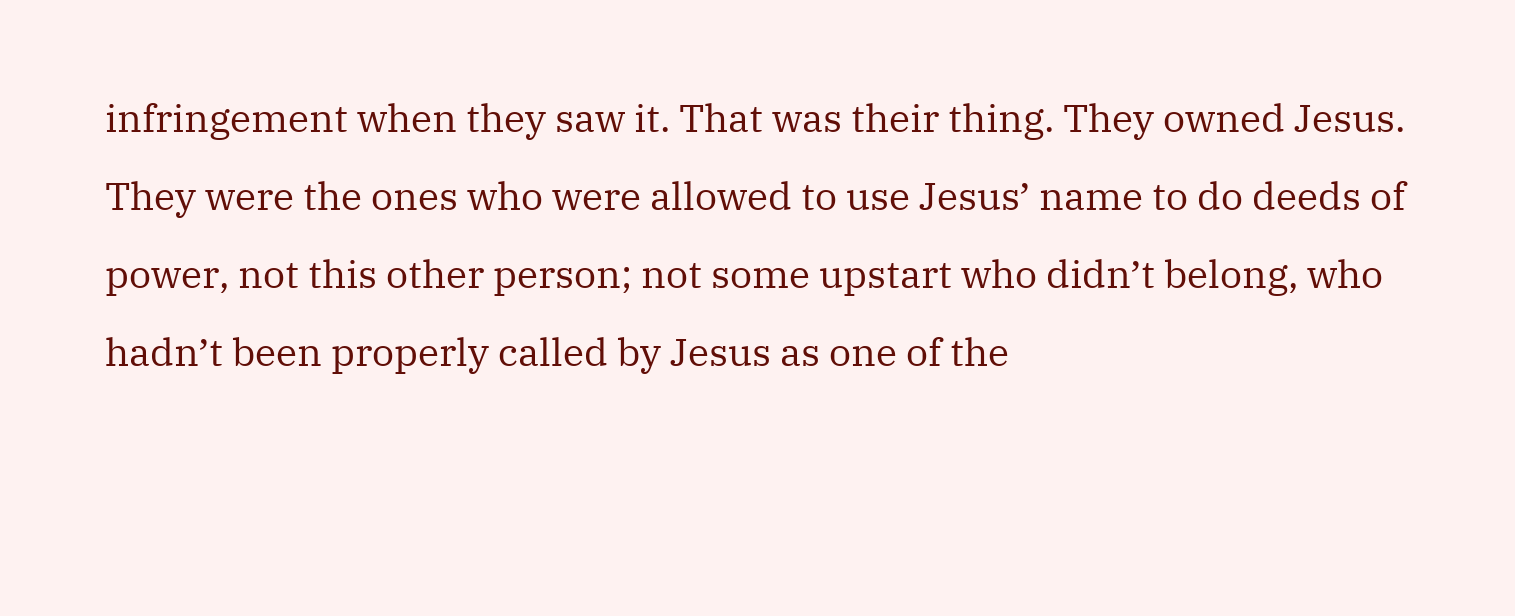infringement when they saw it. That was their thing. They owned Jesus. They were the ones who were allowed to use Jesus’ name to do deeds of power, not this other person; not some upstart who didn’t belong, who hadn’t been properly called by Jesus as one of the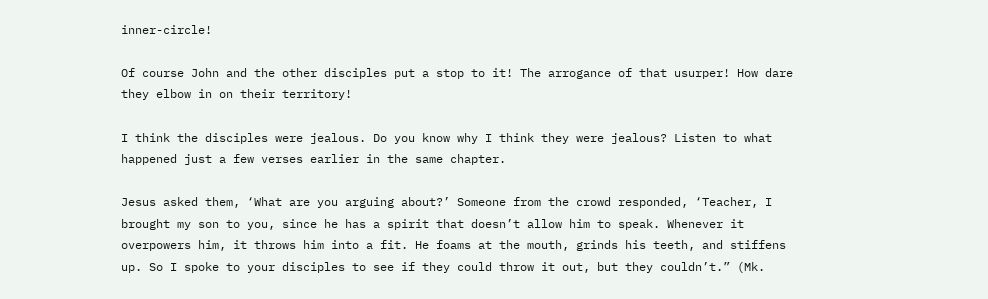inner-circle!

Of course John and the other disciples put a stop to it! The arrogance of that usurper! How dare they elbow in on their territory!

I think the disciples were jealous. Do you know why I think they were jealous? Listen to what happened just a few verses earlier in the same chapter.

Jesus asked them, ‘What are you arguing about?’ Someone from the crowd responded, ‘Teacher, I brought my son to you, since he has a spirit that doesn’t allow him to speak. Whenever it overpowers him, it throws him into a fit. He foams at the mouth, grinds his teeth, and stiffens up. So I spoke to your disciples to see if they could throw it out, but they couldn’t.” (Mk.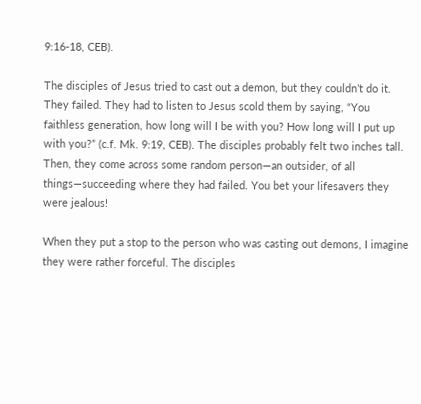9:16-18, CEB).

The disciples of Jesus tried to cast out a demon, but they couldn’t do it. They failed. They had to listen to Jesus scold them by saying, “You faithless generation, how long will I be with you? How long will I put up with you?” (c.f. Mk. 9:19, CEB). The disciples probably felt two inches tall. Then, they come across some random person—an outsider, of all things—succeeding where they had failed. You bet your lifesavers they were jealous!

When they put a stop to the person who was casting out demons, I imagine they were rather forceful. The disciples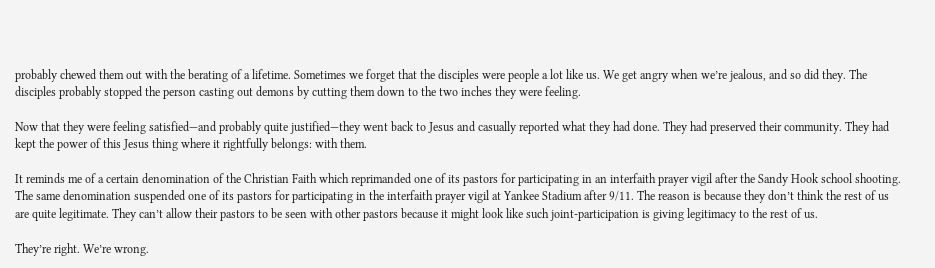probably chewed them out with the berating of a lifetime. Sometimes we forget that the disciples were people a lot like us. We get angry when we’re jealous, and so did they. The disciples probably stopped the person casting out demons by cutting them down to the two inches they were feeling.

Now that they were feeling satisfied—and probably quite justified—they went back to Jesus and casually reported what they had done. They had preserved their community. They had kept the power of this Jesus thing where it rightfully belongs: with them.

It reminds me of a certain denomination of the Christian Faith which reprimanded one of its pastors for participating in an interfaith prayer vigil after the Sandy Hook school shooting. The same denomination suspended one of its pastors for participating in the interfaith prayer vigil at Yankee Stadium after 9/11. The reason is because they don’t think the rest of us are quite legitimate. They can’t allow their pastors to be seen with other pastors because it might look like such joint-participation is giving legitimacy to the rest of us.

They’re right. We’re wrong.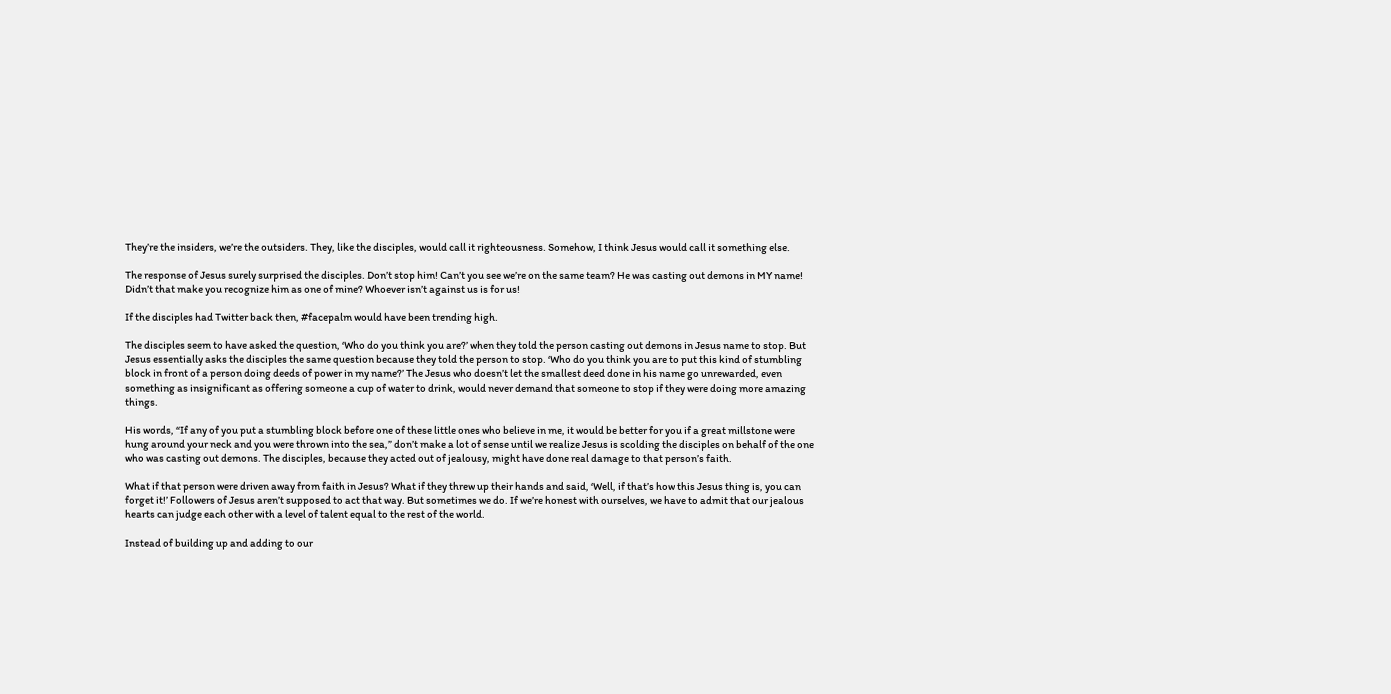They’re the insiders, we’re the outsiders. They, like the disciples, would call it righteousness. Somehow, I think Jesus would call it something else.

The response of Jesus surely surprised the disciples. Don’t stop him! Can’t you see we’re on the same team? He was casting out demons in MY name! Didn’t that make you recognize him as one of mine? Whoever isn’t against us is for us!

If the disciples had Twitter back then, #facepalm would have been trending high.

The disciples seem to have asked the question, ‘Who do you think you are?’ when they told the person casting out demons in Jesus name to stop. But Jesus essentially asks the disciples the same question because they told the person to stop. ‘Who do you think you are to put this kind of stumbling block in front of a person doing deeds of power in my name?’ The Jesus who doesn’t let the smallest deed done in his name go unrewarded, even something as insignificant as offering someone a cup of water to drink, would never demand that someone to stop if they were doing more amazing things.

His words, “If any of you put a stumbling block before one of these little ones who believe in me, it would be better for you if a great millstone were hung around your neck and you were thrown into the sea,” don’t make a lot of sense until we realize Jesus is scolding the disciples on behalf of the one who was casting out demons. The disciples, because they acted out of jealousy, might have done real damage to that person’s faith.

What if that person were driven away from faith in Jesus? What if they threw up their hands and said, ‘Well, if that’s how this Jesus thing is, you can forget it!’ Followers of Jesus aren’t supposed to act that way. But sometimes we do. If we’re honest with ourselves, we have to admit that our jealous hearts can judge each other with a level of talent equal to the rest of the world.

Instead of building up and adding to our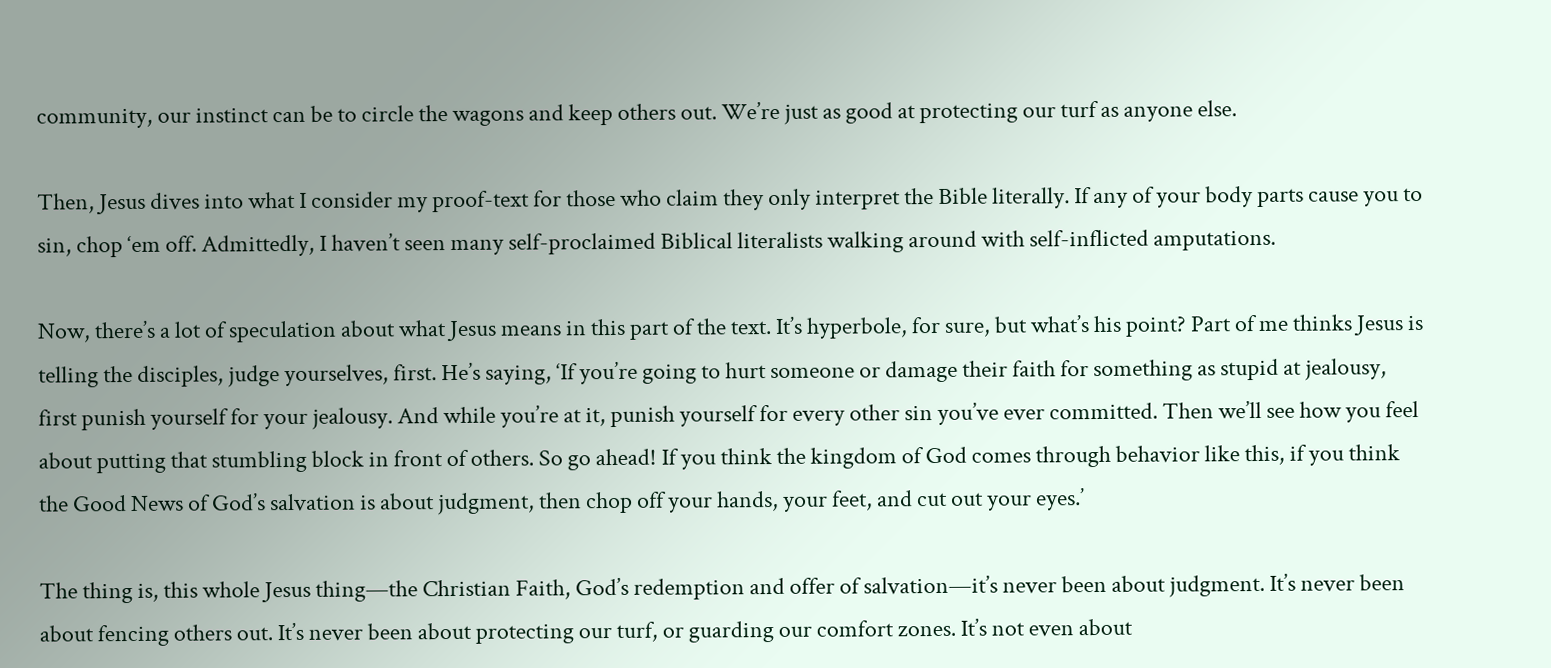community, our instinct can be to circle the wagons and keep others out. We’re just as good at protecting our turf as anyone else.

Then, Jesus dives into what I consider my proof-text for those who claim they only interpret the Bible literally. If any of your body parts cause you to sin, chop ‘em off. Admittedly, I haven’t seen many self-proclaimed Biblical literalists walking around with self-inflicted amputations.

Now, there’s a lot of speculation about what Jesus means in this part of the text. It’s hyperbole, for sure, but what’s his point? Part of me thinks Jesus is telling the disciples, judge yourselves, first. He’s saying, ‘If you’re going to hurt someone or damage their faith for something as stupid at jealousy, first punish yourself for your jealousy. And while you’re at it, punish yourself for every other sin you’ve ever committed. Then we’ll see how you feel about putting that stumbling block in front of others. So go ahead! If you think the kingdom of God comes through behavior like this, if you think the Good News of God’s salvation is about judgment, then chop off your hands, your feet, and cut out your eyes.’

The thing is, this whole Jesus thing—the Christian Faith, God’s redemption and offer of salvation—it’s never been about judgment. It’s never been about fencing others out. It’s never been about protecting our turf, or guarding our comfort zones. It’s not even about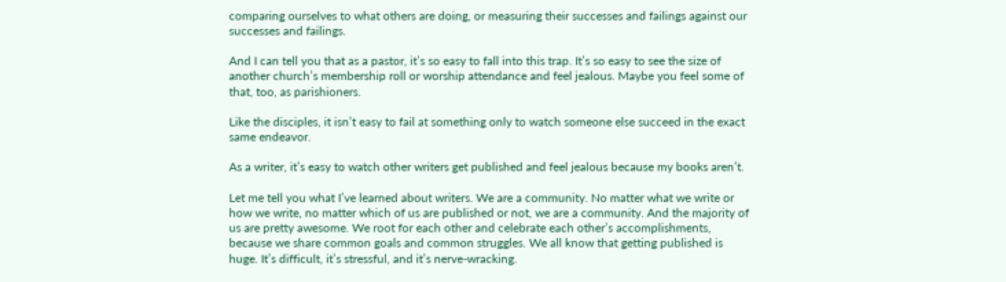comparing ourselves to what others are doing, or measuring their successes and failings against our successes and failings.

And I can tell you that as a pastor, it’s so easy to fall into this trap. It’s so easy to see the size of another church’s membership roll or worship attendance and feel jealous. Maybe you feel some of that, too, as parishioners.

Like the disciples, it isn’t easy to fail at something only to watch someone else succeed in the exact same endeavor.

As a writer, it’s easy to watch other writers get published and feel jealous because my books aren’t.

Let me tell you what I’ve learned about writers. We are a community. No matter what we write or how we write, no matter which of us are published or not, we are a community. And the majority of us are pretty awesome. We root for each other and celebrate each other’s accomplishments, because we share common goals and common struggles. We all know that getting published is huge. It’s difficult, it’s stressful, and it’s nerve-wracking.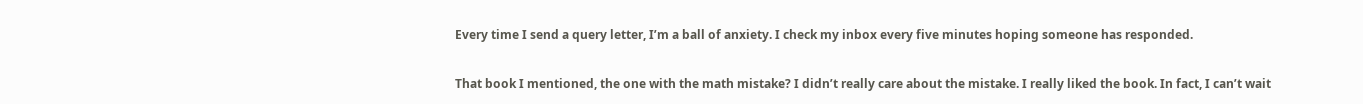Every time I send a query letter, I’m a ball of anxiety. I check my inbox every five minutes hoping someone has responded.

That book I mentioned, the one with the math mistake? I didn’t really care about the mistake. I really liked the book. In fact, I can’t wait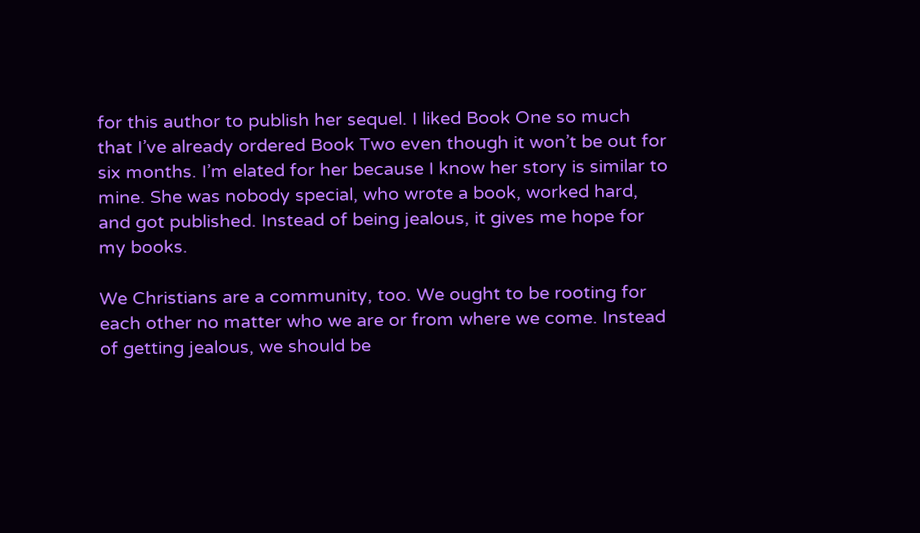for this author to publish her sequel. I liked Book One so much that I’ve already ordered Book Two even though it won’t be out for six months. I’m elated for her because I know her story is similar to mine. She was nobody special, who wrote a book, worked hard, and got published. Instead of being jealous, it gives me hope for my books.

We Christians are a community, too. We ought to be rooting for each other no matter who we are or from where we come. Instead of getting jealous, we should be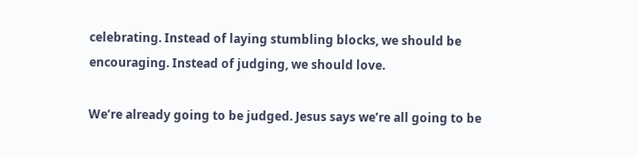celebrating. Instead of laying stumbling blocks, we should be encouraging. Instead of judging, we should love.

We’re already going to be judged. Jesus says we’re all going to be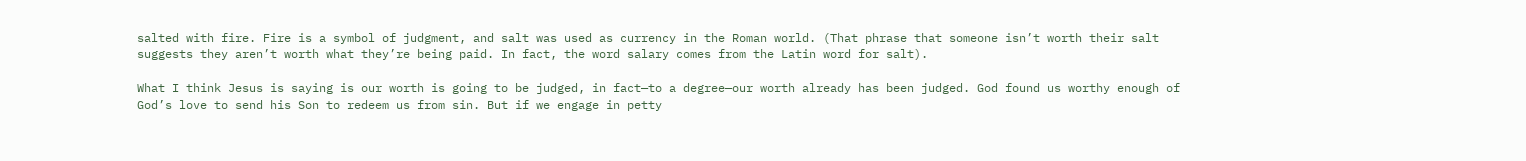salted with fire. Fire is a symbol of judgment, and salt was used as currency in the Roman world. (That phrase that someone isn’t worth their salt suggests they aren’t worth what they’re being paid. In fact, the word salary comes from the Latin word for salt).

What I think Jesus is saying is our worth is going to be judged, in fact—to a degree—our worth already has been judged. God found us worthy enough of God’s love to send his Son to redeem us from sin. But if we engage in petty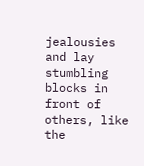jealousies and lay stumbling blocks in front of others, like the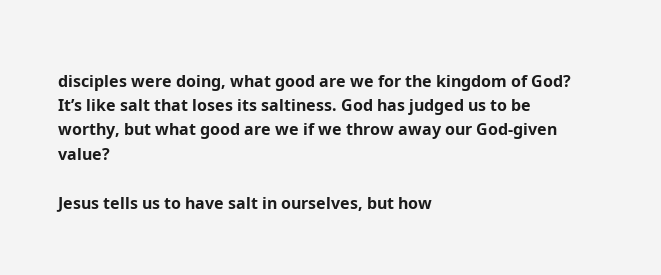disciples were doing, what good are we for the kingdom of God? It’s like salt that loses its saltiness. God has judged us to be worthy, but what good are we if we throw away our God-given value?

Jesus tells us to have salt in ourselves, but how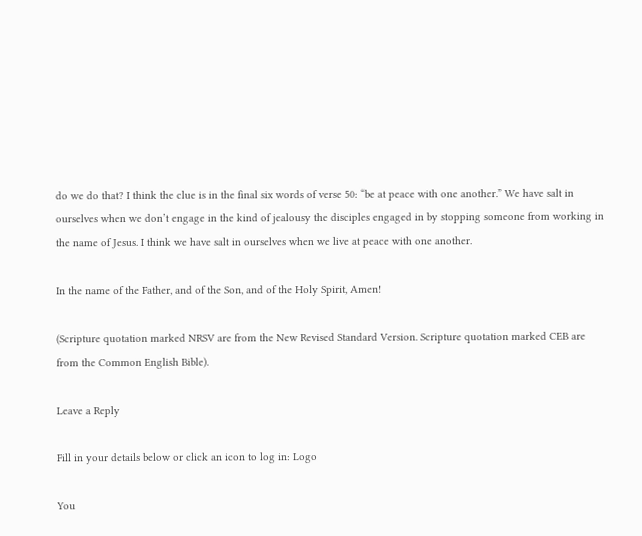do we do that? I think the clue is in the final six words of verse 50: “be at peace with one another.” We have salt in ourselves when we don’t engage in the kind of jealousy the disciples engaged in by stopping someone from working in the name of Jesus. I think we have salt in ourselves when we live at peace with one another.

In the name of the Father, and of the Son, and of the Holy Spirit, Amen!

(Scripture quotation marked NRSV are from the New Revised Standard Version. Scripture quotation marked CEB are from the Common English Bible).

Leave a Reply

Fill in your details below or click an icon to log in: Logo

You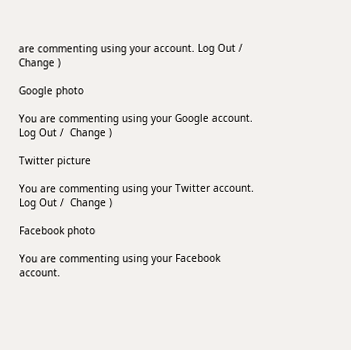are commenting using your account. Log Out /  Change )

Google photo

You are commenting using your Google account. Log Out /  Change )

Twitter picture

You are commenting using your Twitter account. Log Out /  Change )

Facebook photo

You are commenting using your Facebook account.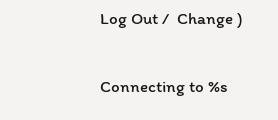Log Out /  Change )

Connecting to %s